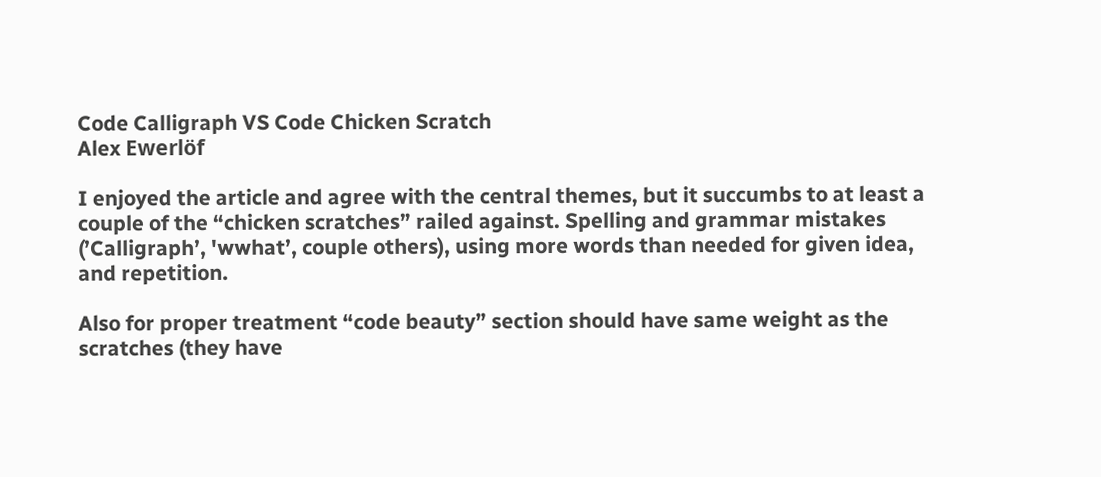Code Calligraph VS Code Chicken Scratch
Alex Ewerlöf

I enjoyed the article and agree with the central themes, but it succumbs to at least a couple of the “chicken scratches” railed against. Spelling and grammar mistakes (’Calligraph’, 'wwhat’, couple others), using more words than needed for given idea, and repetition.

Also for proper treatment “code beauty” section should have same weight as the scratches (they have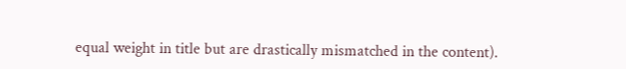equal weight in title but are drastically mismatched in the content).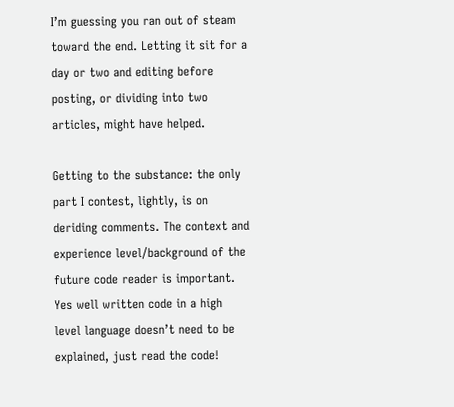I’m guessing you ran out of steam toward the end. Letting it sit for a day or two and editing before posting, or dividing into two articles, might have helped.

Getting to the substance: the only part I contest, lightly, is on deriding comments. The context and experience level/background of the future code reader is important. Yes well written code in a high level language doesn’t need to be explained, just read the code!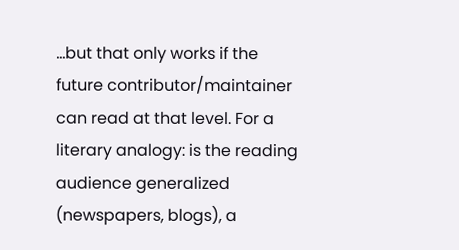…but that only works if the future contributor/maintainer can read at that level. For a literary analogy: is the reading audience generalized (newspapers, blogs), a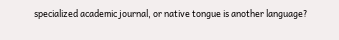specialized academic journal, or native tongue is another language?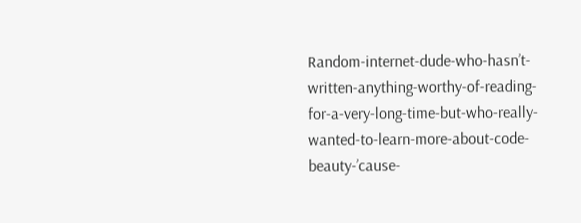Random-internet-dude-who-hasn’t-written-anything-worthy-of-reading-for-a-very-long-time-but-who-really-wanted-to-learn-more-about-code-beauty-’cause-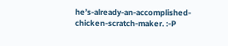he’s-already-an-accomplished-chicken-scratch-maker. :-P